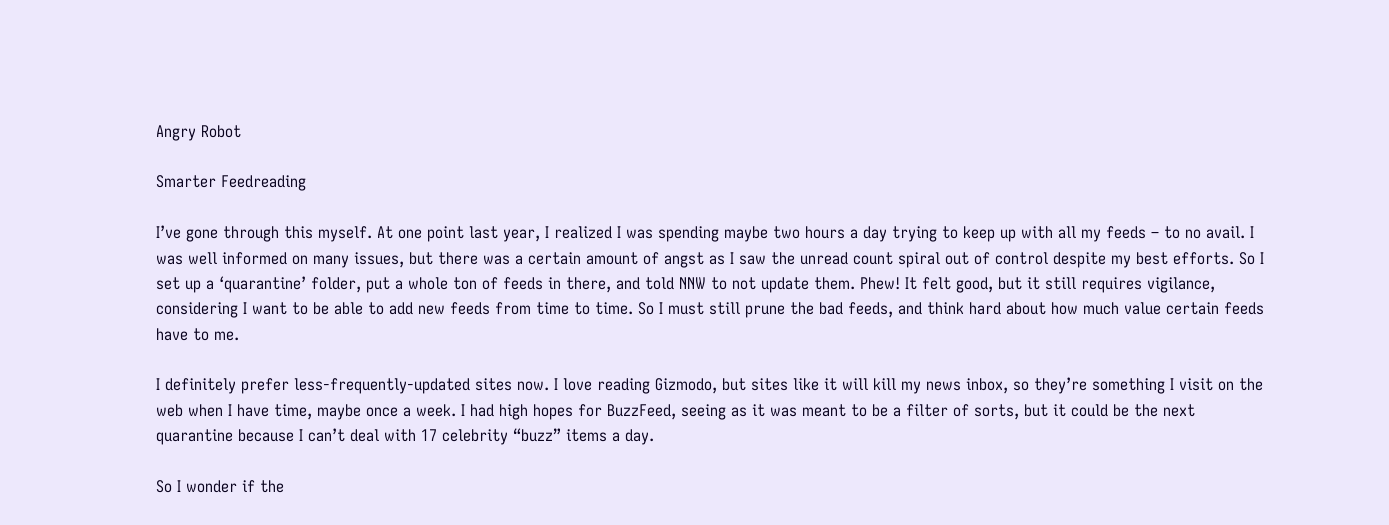Angry Robot

Smarter Feedreading

I’ve gone through this myself. At one point last year, I realized I was spending maybe two hours a day trying to keep up with all my feeds – to no avail. I was well informed on many issues, but there was a certain amount of angst as I saw the unread count spiral out of control despite my best efforts. So I set up a ‘quarantine’ folder, put a whole ton of feeds in there, and told NNW to not update them. Phew! It felt good, but it still requires vigilance, considering I want to be able to add new feeds from time to time. So I must still prune the bad feeds, and think hard about how much value certain feeds have to me.

I definitely prefer less-frequently-updated sites now. I love reading Gizmodo, but sites like it will kill my news inbox, so they’re something I visit on the web when I have time, maybe once a week. I had high hopes for BuzzFeed, seeing as it was meant to be a filter of sorts, but it could be the next quarantine because I can’t deal with 17 celebrity “buzz” items a day.

So I wonder if the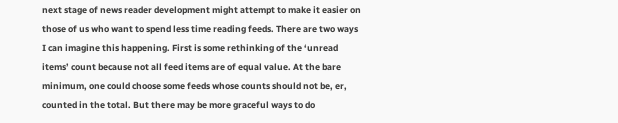next stage of news reader development might attempt to make it easier on those of us who want to spend less time reading feeds. There are two ways I can imagine this happening. First is some rethinking of the ‘unread items’ count because not all feed items are of equal value. At the bare minimum, one could choose some feeds whose counts should not be, er, counted in the total. But there may be more graceful ways to do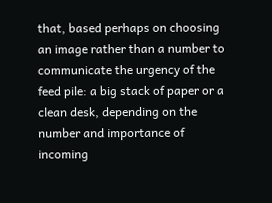that, based perhaps on choosing an image rather than a number to communicate the urgency of the feed pile: a big stack of paper or a clean desk, depending on the number and importance of incoming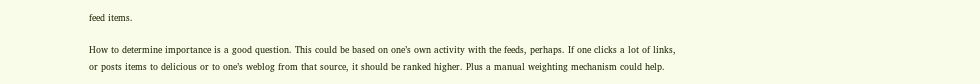feed items.

How to determine importance is a good question. This could be based on one’s own activity with the feeds, perhaps. If one clicks a lot of links, or posts items to delicious or to one’s weblog from that source, it should be ranked higher. Plus a manual weighting mechanism could help.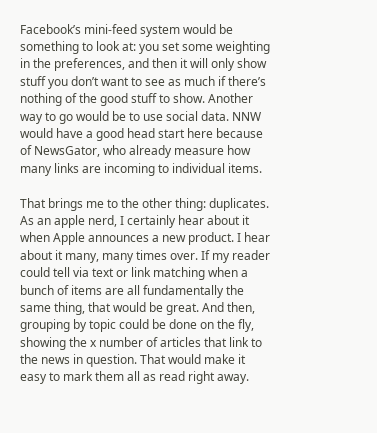Facebook’s mini-feed system would be something to look at: you set some weighting in the preferences, and then it will only show stuff you don’t want to see as much if there’s nothing of the good stuff to show. Another way to go would be to use social data. NNW would have a good head start here because of NewsGator, who already measure how many links are incoming to individual items.

That brings me to the other thing: duplicates. As an apple nerd, I certainly hear about it when Apple announces a new product. I hear about it many, many times over. If my reader could tell via text or link matching when a bunch of items are all fundamentally the same thing, that would be great. And then, grouping by topic could be done on the fly, showing the x number of articles that link to the news in question. That would make it easy to mark them all as read right away.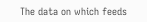The data on which feeds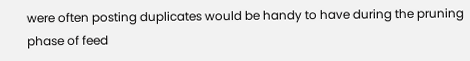were often posting duplicates would be handy to have during the pruning phase of feed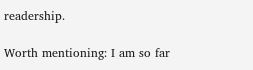readership.

Worth mentioning: I am so far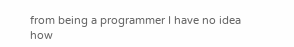from being a programmer I have no idea how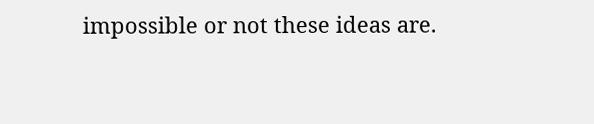impossible or not these ideas are.